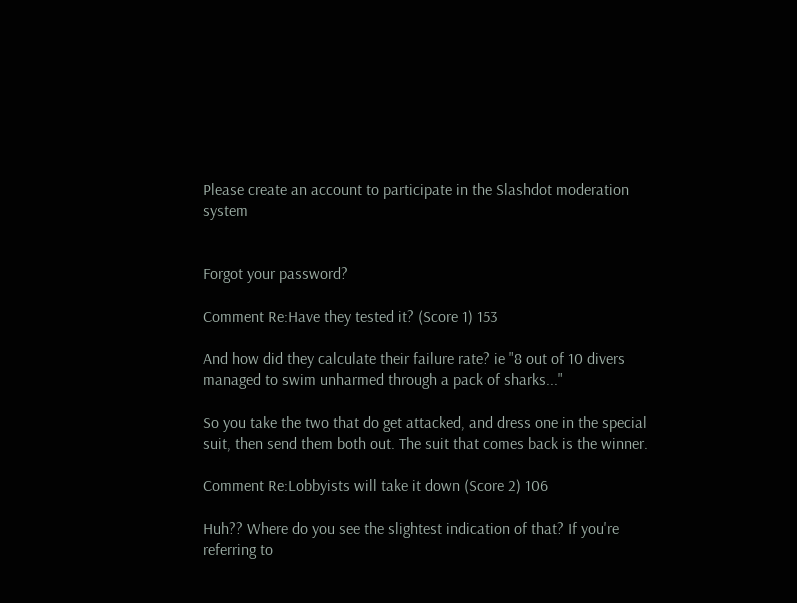Please create an account to participate in the Slashdot moderation system


Forgot your password?

Comment Re:Have they tested it? (Score 1) 153

And how did they calculate their failure rate? ie "8 out of 10 divers managed to swim unharmed through a pack of sharks..."

So you take the two that do get attacked, and dress one in the special suit, then send them both out. The suit that comes back is the winner.

Comment Re:Lobbyists will take it down (Score 2) 106

Huh?? Where do you see the slightest indication of that? If you're referring to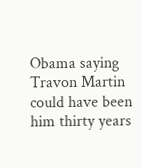Obama saying Travon Martin could have been him thirty years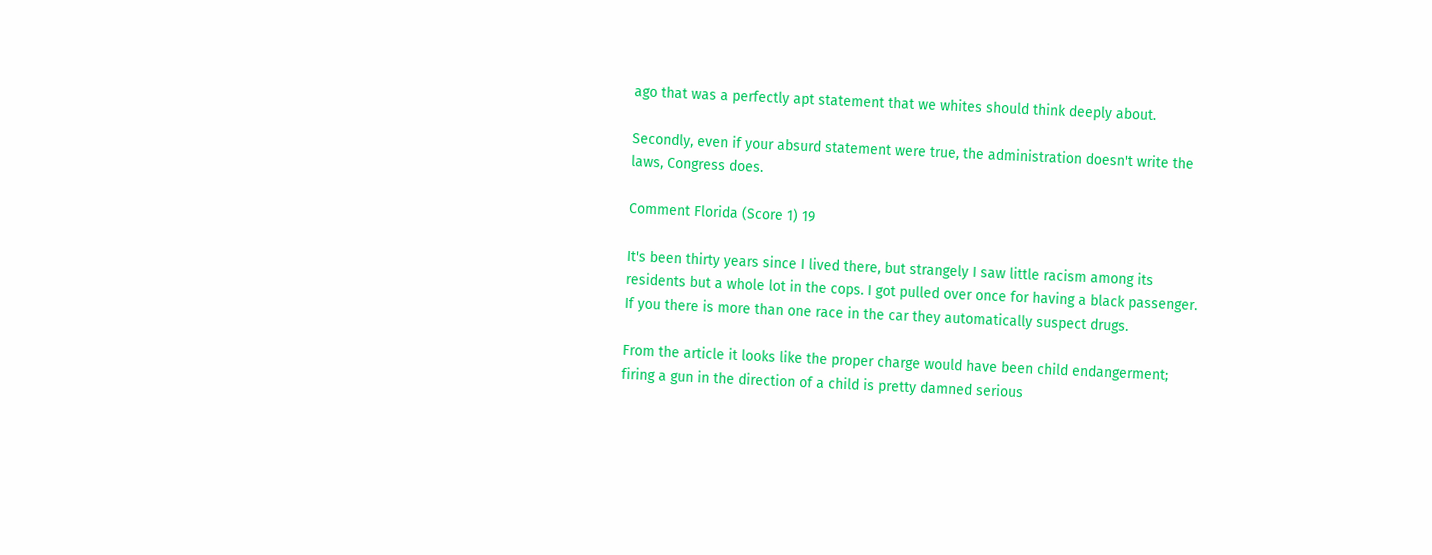ago that was a perfectly apt statement that we whites should think deeply about.

Secondly, even if your absurd statement were true, the administration doesn't write the laws, Congress does.

Comment Florida (Score 1) 19

It's been thirty years since I lived there, but strangely I saw little racism among its residents but a whole lot in the cops. I got pulled over once for having a black passenger. If you there is more than one race in the car they automatically suspect drugs.

From the article it looks like the proper charge would have been child endangerment; firing a gun in the direction of a child is pretty damned serious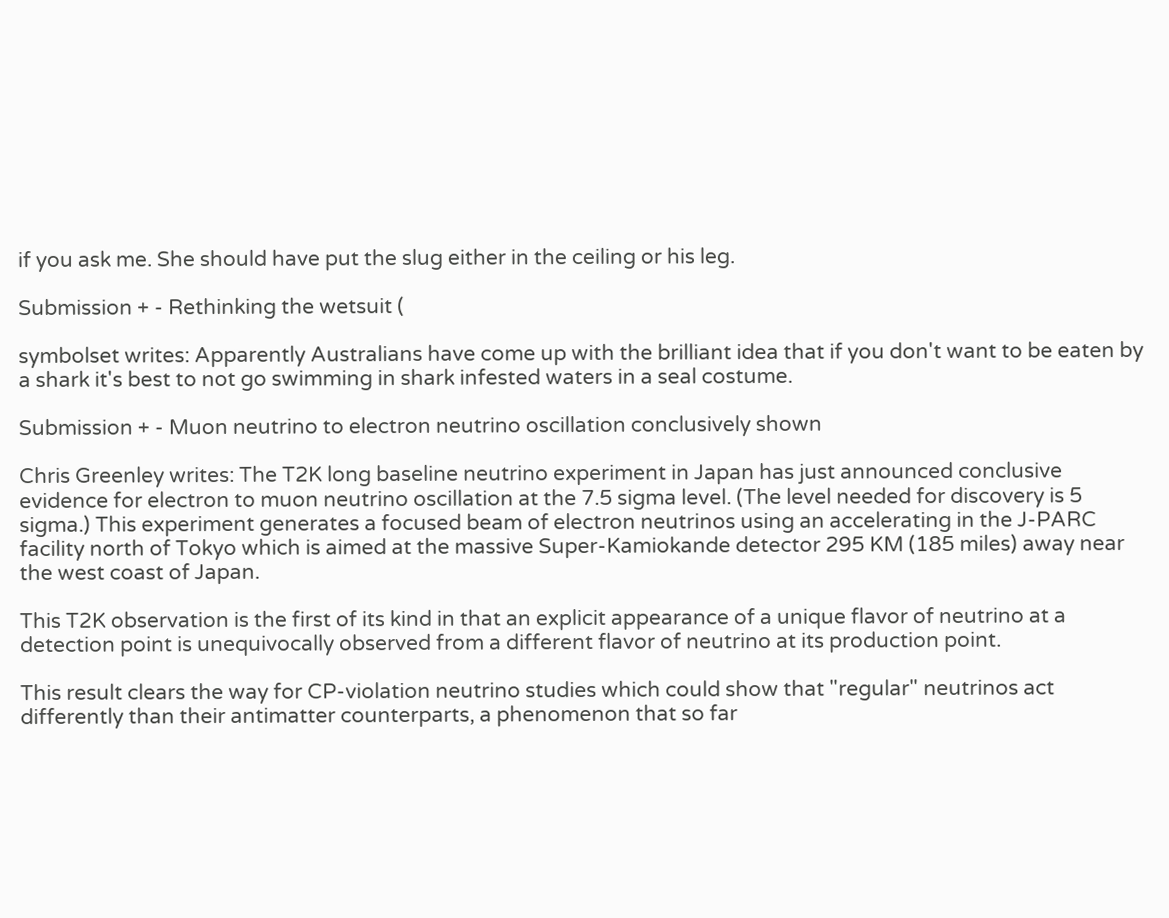if you ask me. She should have put the slug either in the ceiling or his leg.

Submission + - Rethinking the wetsuit (

symbolset writes: Apparently Australians have come up with the brilliant idea that if you don't want to be eaten by a shark it's best to not go swimming in shark infested waters in a seal costume.

Submission + - Muon neutrino to electron neutrino oscillation conclusively shown

Chris Greenley writes: The T2K long baseline neutrino experiment in Japan has just announced conclusive evidence for electron to muon neutrino oscillation at the 7.5 sigma level. (The level needed for discovery is 5 sigma.) This experiment generates a focused beam of electron neutrinos using an accelerating in the J-PARC facility north of Tokyo which is aimed at the massive Super-Kamiokande detector 295 KM (185 miles) away near the west coast of Japan.

This T2K observation is the first of its kind in that an explicit appearance of a unique flavor of neutrino at a detection point is unequivocally observed from a different flavor of neutrino at its production point.

This result clears the way for CP-violation neutrino studies which could show that "regular" neutrinos act differently than their antimatter counterparts, a phenomenon that so far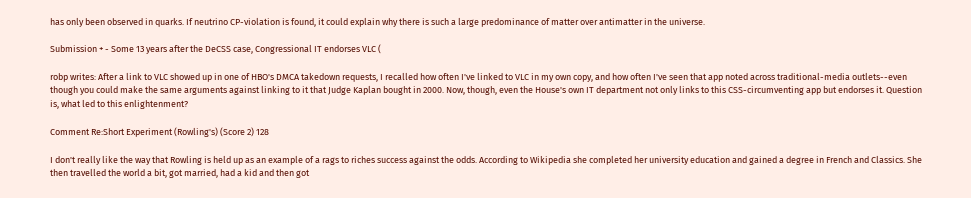has only been observed in quarks. If neutrino CP-violation is found, it could explain why there is such a large predominance of matter over antimatter in the universe.

Submission + - Some 13 years after the DeCSS case, Congressional IT endorses VLC (

robp writes: After a link to VLC showed up in one of HBO's DMCA takedown requests, I recalled how often I've linked to VLC in my own copy, and how often I've seen that app noted across traditional-media outlets--even though you could make the same arguments against linking to it that Judge Kaplan bought in 2000. Now, though, even the House's own IT department not only links to this CSS-circumventing app but endorses it. Question is, what led to this enlightenment?

Comment Re:Short Experiment (Rowling's) (Score 2) 128

I don't really like the way that Rowling is held up as an example of a rags to riches success against the odds. According to Wikipedia she completed her university education and gained a degree in French and Classics. She then travelled the world a bit, got married, had a kid and then got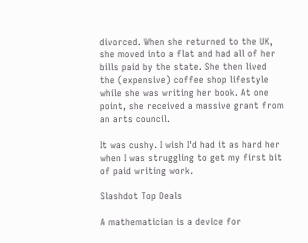divorced. When she returned to the UK, she moved into a flat and had all of her bills paid by the state. She then lived the (expensive) coffee shop lifestyle while she was writing her book. At one point, she received a massive grant from an arts council.

It was cushy. I wish I'd had it as hard her when I was struggling to get my first bit of paid writing work.

Slashdot Top Deals

A mathematician is a device for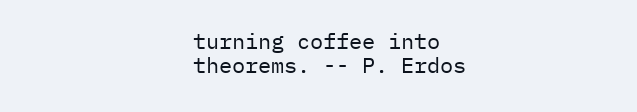turning coffee into theorems. -- P. Erdos